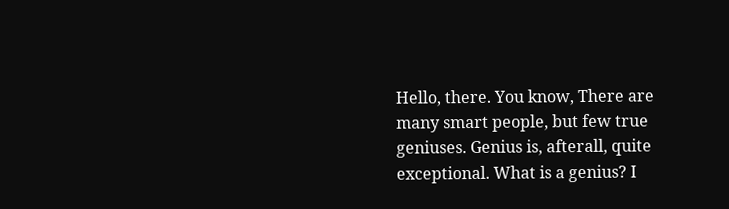Hello, there. You know, There are many smart people, but few true geniuses. Genius is, afterall, quite exceptional. What is a genius? I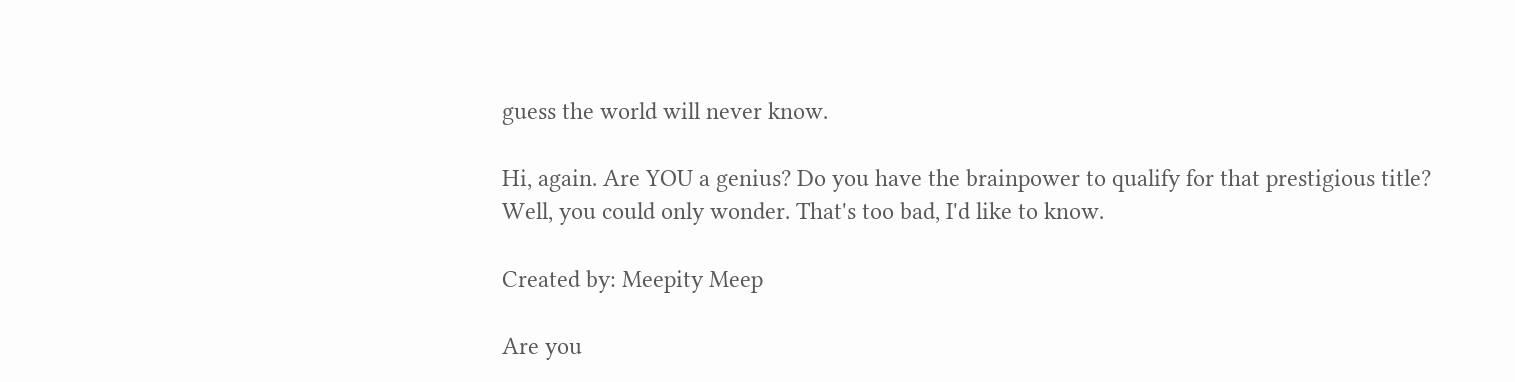guess the world will never know.

Hi, again. Are YOU a genius? Do you have the brainpower to qualify for that prestigious title? Well, you could only wonder. That's too bad, I'd like to know.

Created by: Meepity Meep

Are you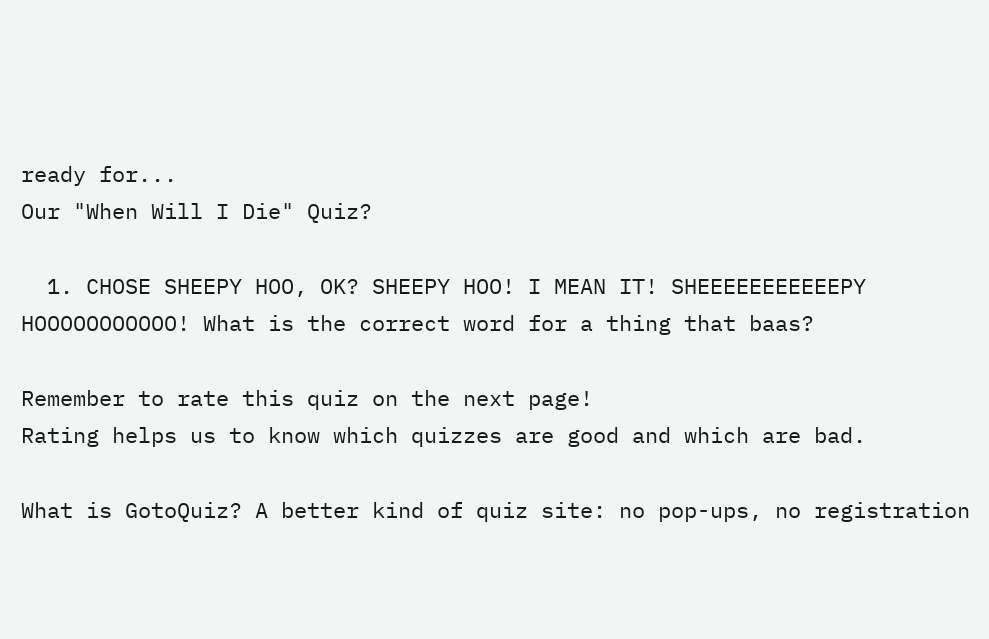ready for...
Our "When Will I Die" Quiz?

  1. CHOSE SHEEPY HOO, OK? SHEEPY HOO! I MEAN IT! SHEEEEEEEEEEEPY HOOOOOOOOOOO! What is the correct word for a thing that baas?

Remember to rate this quiz on the next page!
Rating helps us to know which quizzes are good and which are bad.

What is GotoQuiz? A better kind of quiz site: no pop-ups, no registration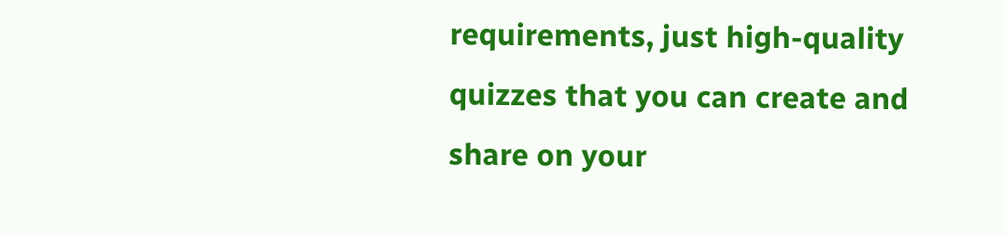requirements, just high-quality quizzes that you can create and share on your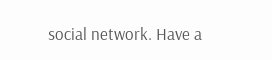social network. Have a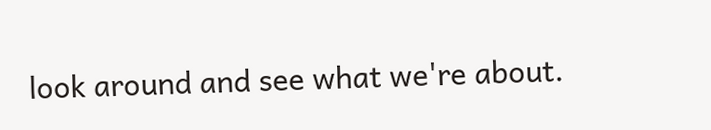look around and see what we're about.